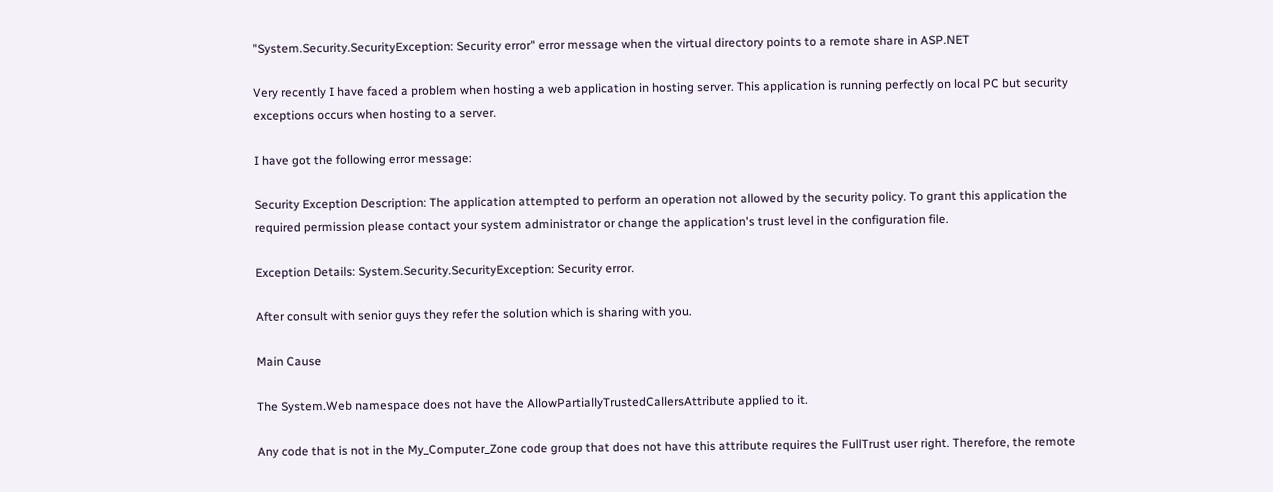"System.Security.SecurityException: Security error" error message when the virtual directory points to a remote share in ASP.NET

Very recently I have faced a problem when hosting a web application in hosting server. This application is running perfectly on local PC but security exceptions occurs when hosting to a server.

I have got the following error message:

Security Exception Description: The application attempted to perform an operation not allowed by the security policy. To grant this application the required permission please contact your system administrator or change the application's trust level in the configuration file.

Exception Details: System.Security.SecurityException: Security error.

After consult with senior guys they refer the solution which is sharing with you.

Main Cause

The System.Web namespace does not have the AllowPartiallyTrustedCallersAttribute applied to it.

Any code that is not in the My_Computer_Zone code group that does not have this attribute requires the FullTrust user right. Therefore, the remote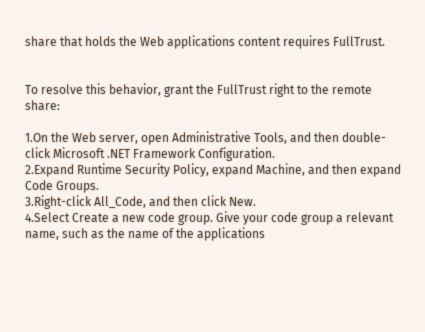share that holds the Web applications content requires FullTrust.


To resolve this behavior, grant the FullTrust right to the remote share:

1.On the Web server, open Administrative Tools, and then double-click Microsoft .NET Framework Configuration.
2.Expand Runtime Security Policy, expand Machine, and then expand Code Groups.
3.Right-click All_Code, and then click New.
4.Select Create a new code group. Give your code group a relevant name, such as the name of the applications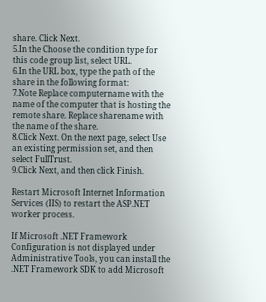share. Click Next.
5.In the Choose the condition type for this code group list, select URL.
6.In the URL box, type the path of the share in the following format:
7.Note Replace computername with the name of the computer that is hosting the remote share. Replace sharename with the name of the share.
8.Click Next. On the next page, select Use an existing permission set, and then select FullTrust.
9.Click Next, and then click Finish.

Restart Microsoft Internet Information Services (IIS) to restart the ASP.NET worker process.

If Microsoft .NET Framework Configuration is not displayed under Administrative Tools, you can install the .NET Framework SDK to add Microsoft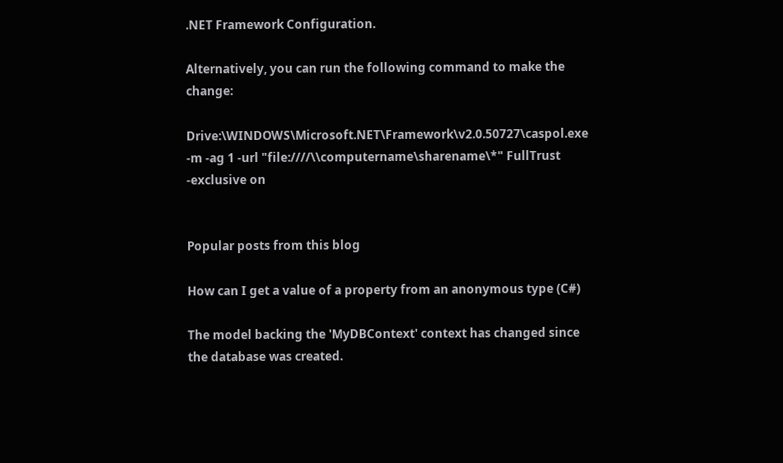.NET Framework Configuration.

Alternatively, you can run the following command to make the change:

Drive:\WINDOWS\Microsoft.NET\Framework\v2.0.50727\caspol.exe -m -ag 1 -url "file:////\\computername\sharename\*" FullTrust -exclusive on


Popular posts from this blog

How can I get a value of a property from an anonymous type (C#)

The model backing the 'MyDBContext' context has changed since the database was created.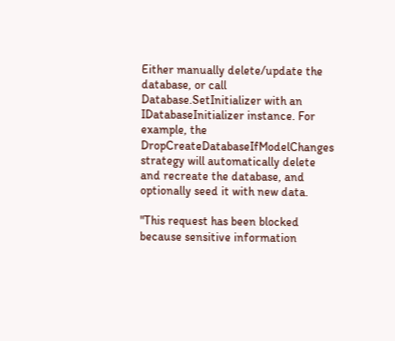Either manually delete/update the database, or call Database.SetInitializer with an IDatabaseInitializer instance. For example, the DropCreateDatabaseIfModelChanges strategy will automatically delete and recreate the database, and optionally seed it with new data.

"This request has been blocked because sensitive information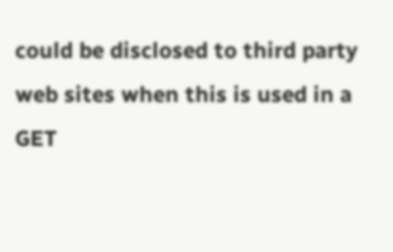could be disclosed to third party web sites when this is used in a GET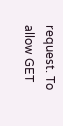request. To allow GET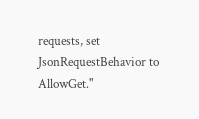requests, set JsonRequestBehavior to AllowGet."